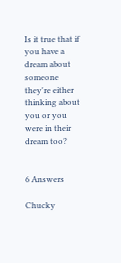Is it true that if you have a dream about someone they're either thinking about you or you were in their dream too?


6 Answers

Chucky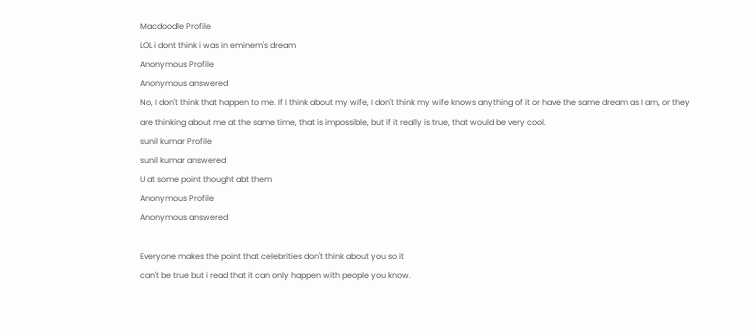Macdoodle Profile
LOL i dont think i was in eminem's dream
Anonymous Profile
Anonymous answered
No, I don't think that happen to me. If I think about my wife, I don't think my wife knows anything of it or have the same dream as I am, or they are thinking about me at the same time, that is impossible, but if it really is true, that would be very cool.
sunil kumar Profile
sunil kumar answered
U at some point thought abt them
Anonymous Profile
Anonymous answered

Everyone makes the point that celebrities don't think about you so it
can't be true but i read that it can only happen with people you know.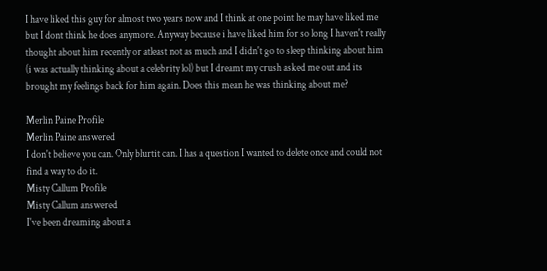I have liked this guy for almost two years now and I think at one point he may have liked me but I dont think he does anymore. Anyway because i have liked him for so long I haven't really thought about him recently or atleast not as much and I didn't go to sleep thinking about him (i was actually thinking about a celebrity lol) but I dreamt my crush asked me out and its brought my feelings back for him again. Does this mean he was thinking about me?

Merlin Paine Profile
Merlin Paine answered
I don't believe you can. Only blurtit can. I has a question I wanted to delete once and could not find a way to do it.
Misty Callum Profile
Misty Callum answered
I've been dreaming about a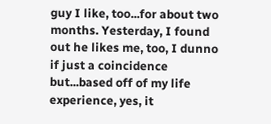guy I like, too...for about two months. Yesterday, I found out he likes me, too, I dunno if just a coincidence but...based off of my life experience, yes, it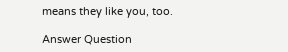means they like you, too.

Answer Question